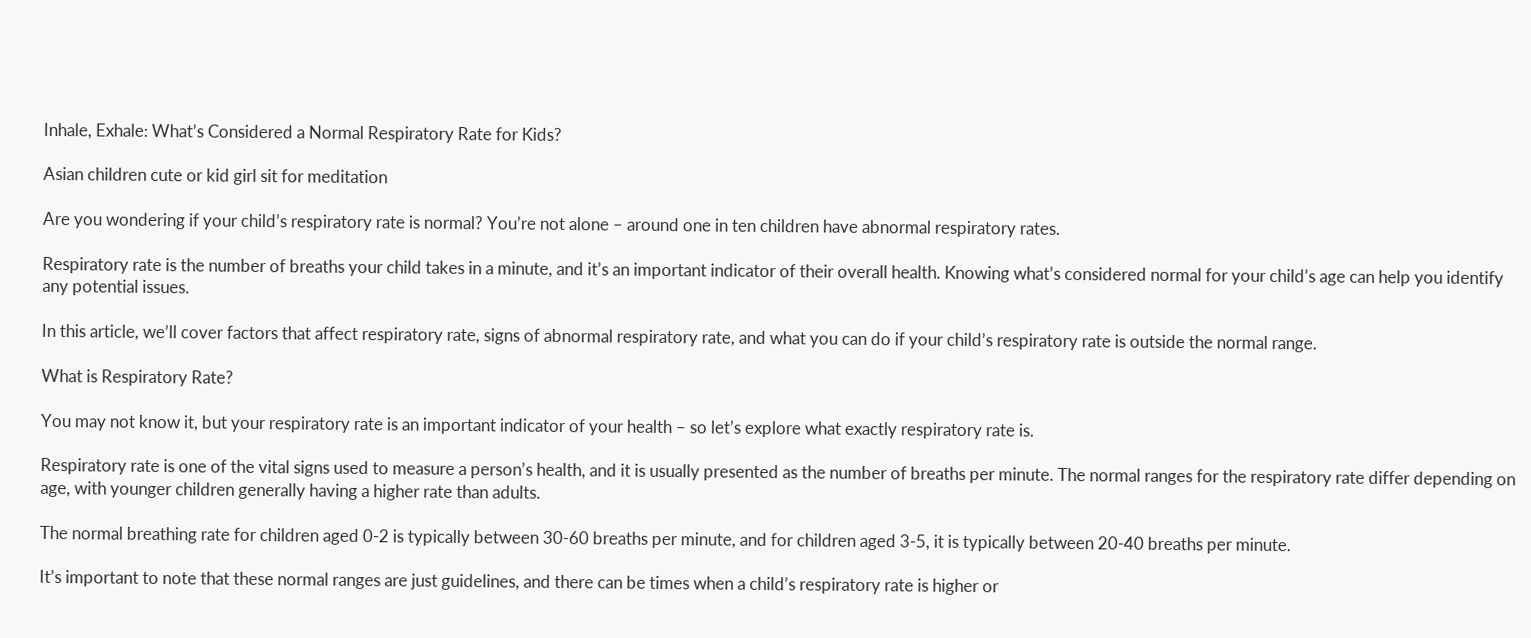Inhale, Exhale: What’s Considered a Normal Respiratory Rate for Kids?

Asian children cute or kid girl sit for meditation

Are you wondering if your child’s respiratory rate is normal? You’re not alone – around one in ten children have abnormal respiratory rates.

Respiratory rate is the number of breaths your child takes in a minute, and it’s an important indicator of their overall health. Knowing what’s considered normal for your child’s age can help you identify any potential issues.

In this article, we’ll cover factors that affect respiratory rate, signs of abnormal respiratory rate, and what you can do if your child’s respiratory rate is outside the normal range.

What is Respiratory Rate?

You may not know it, but your respiratory rate is an important indicator of your health – so let’s explore what exactly respiratory rate is.

Respiratory rate is one of the vital signs used to measure a person’s health, and it is usually presented as the number of breaths per minute. The normal ranges for the respiratory rate differ depending on age, with younger children generally having a higher rate than adults.

The normal breathing rate for children aged 0-2 is typically between 30-60 breaths per minute, and for children aged 3-5, it is typically between 20-40 breaths per minute.

It’s important to note that these normal ranges are just guidelines, and there can be times when a child’s respiratory rate is higher or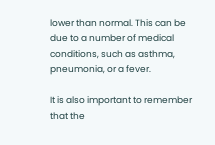lower than normal. This can be due to a number of medical conditions, such as asthma, pneumonia, or a fever.

It is also important to remember that the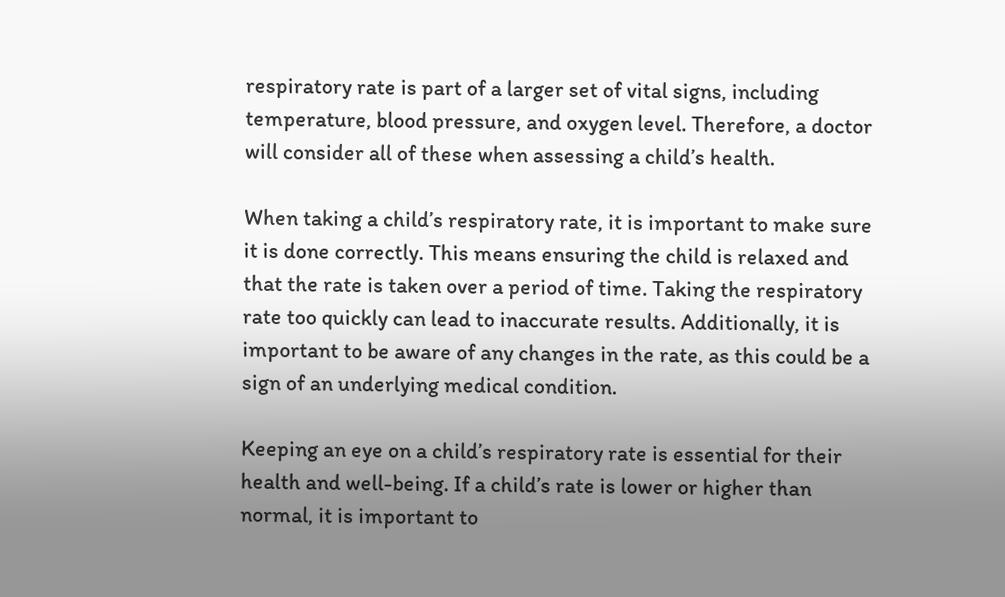respiratory rate is part of a larger set of vital signs, including temperature, blood pressure, and oxygen level. Therefore, a doctor will consider all of these when assessing a child’s health.

When taking a child’s respiratory rate, it is important to make sure it is done correctly. This means ensuring the child is relaxed and that the rate is taken over a period of time. Taking the respiratory rate too quickly can lead to inaccurate results. Additionally, it is important to be aware of any changes in the rate, as this could be a sign of an underlying medical condition.

Keeping an eye on a child’s respiratory rate is essential for their health and well-being. If a child’s rate is lower or higher than normal, it is important to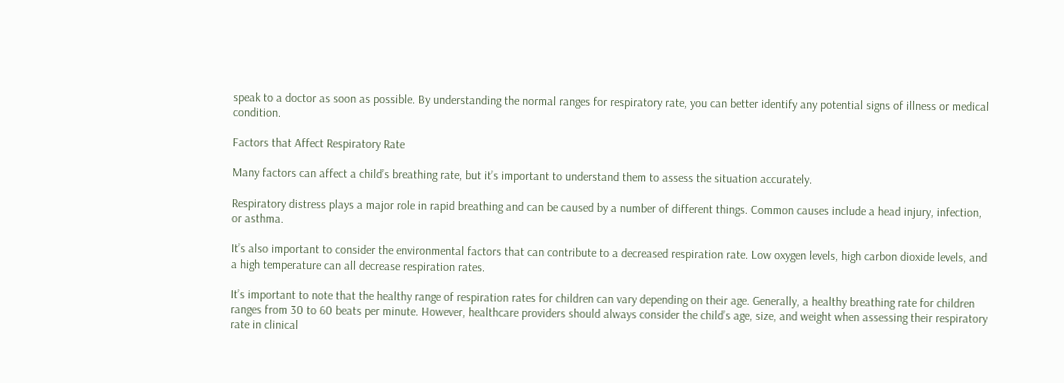speak to a doctor as soon as possible. By understanding the normal ranges for respiratory rate, you can better identify any potential signs of illness or medical condition.

Factors that Affect Respiratory Rate

Many factors can affect a child’s breathing rate, but it’s important to understand them to assess the situation accurately.

Respiratory distress plays a major role in rapid breathing and can be caused by a number of different things. Common causes include a head injury, infection, or asthma.

It’s also important to consider the environmental factors that can contribute to a decreased respiration rate. Low oxygen levels, high carbon dioxide levels, and a high temperature can all decrease respiration rates.

It’s important to note that the healthy range of respiration rates for children can vary depending on their age. Generally, a healthy breathing rate for children ranges from 30 to 60 beats per minute. However, healthcare providers should always consider the child’s age, size, and weight when assessing their respiratory rate in clinical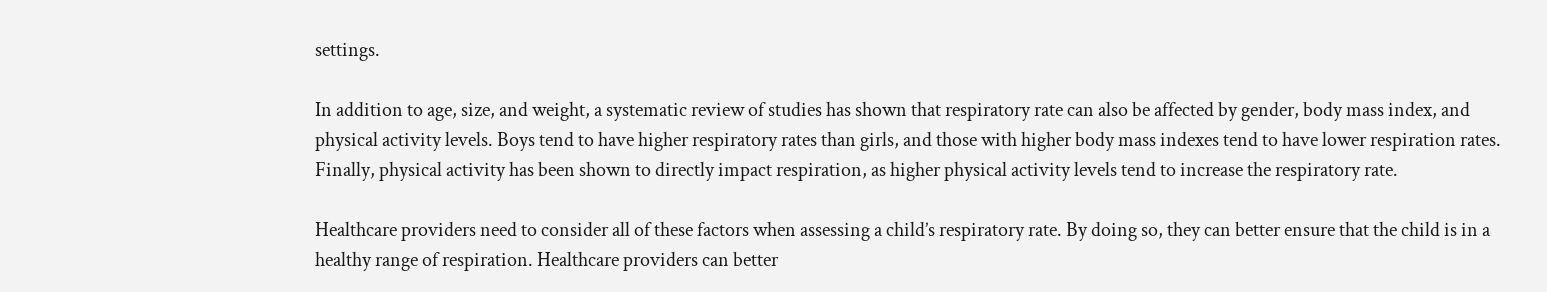settings.

In addition to age, size, and weight, a systematic review of studies has shown that respiratory rate can also be affected by gender, body mass index, and physical activity levels. Boys tend to have higher respiratory rates than girls, and those with higher body mass indexes tend to have lower respiration rates. Finally, physical activity has been shown to directly impact respiration, as higher physical activity levels tend to increase the respiratory rate.

Healthcare providers need to consider all of these factors when assessing a child’s respiratory rate. By doing so, they can better ensure that the child is in a healthy range of respiration. Healthcare providers can better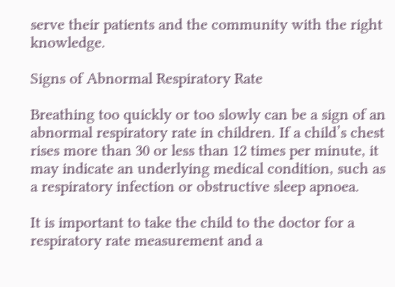serve their patients and the community with the right knowledge.

Signs of Abnormal Respiratory Rate

Breathing too quickly or too slowly can be a sign of an abnormal respiratory rate in children. If a child’s chest rises more than 30 or less than 12 times per minute, it may indicate an underlying medical condition, such as a respiratory infection or obstructive sleep apnoea.

It is important to take the child to the doctor for a respiratory rate measurement and a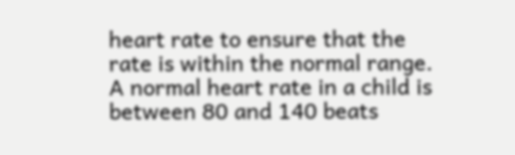heart rate to ensure that the rate is within the normal range. A normal heart rate in a child is between 80 and 140 beats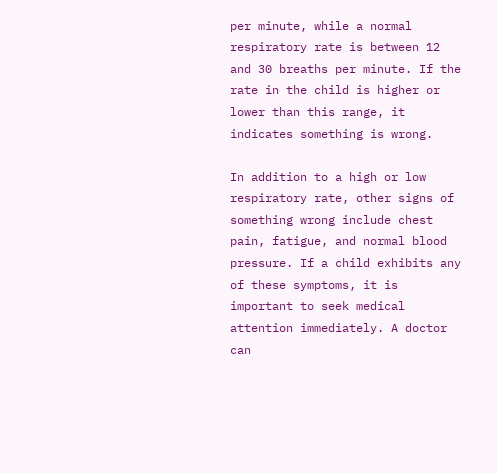per minute, while a normal respiratory rate is between 12 and 30 breaths per minute. If the rate in the child is higher or lower than this range, it indicates something is wrong.

In addition to a high or low respiratory rate, other signs of something wrong include chest pain, fatigue, and normal blood pressure. If a child exhibits any of these symptoms, it is important to seek medical attention immediately. A doctor can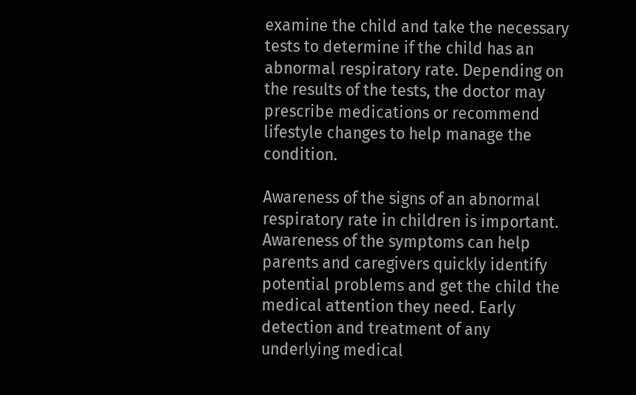examine the child and take the necessary tests to determine if the child has an abnormal respiratory rate. Depending on the results of the tests, the doctor may prescribe medications or recommend lifestyle changes to help manage the condition.

Awareness of the signs of an abnormal respiratory rate in children is important. Awareness of the symptoms can help parents and caregivers quickly identify potential problems and get the child the medical attention they need. Early detection and treatment of any underlying medical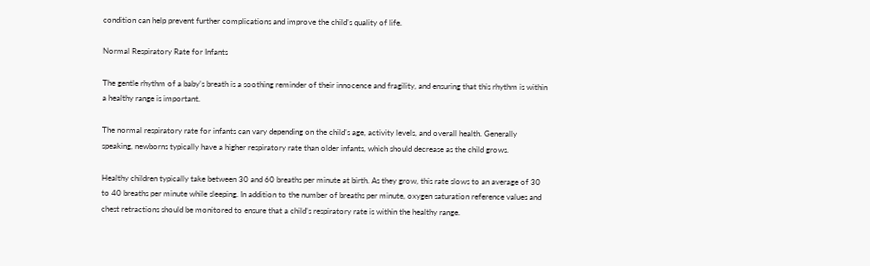condition can help prevent further complications and improve the child’s quality of life.

Normal Respiratory Rate for Infants

The gentle rhythm of a baby’s breath is a soothing reminder of their innocence and fragility, and ensuring that this rhythm is within a healthy range is important.

The normal respiratory rate for infants can vary depending on the child’s age, activity levels, and overall health. Generally speaking, newborns typically have a higher respiratory rate than older infants, which should decrease as the child grows.

Healthy children typically take between 30 and 60 breaths per minute at birth. As they grow, this rate slows to an average of 30 to 40 breaths per minute while sleeping. In addition to the number of breaths per minute, oxygen saturation reference values and chest retractions should be monitored to ensure that a child’s respiratory rate is within the healthy range.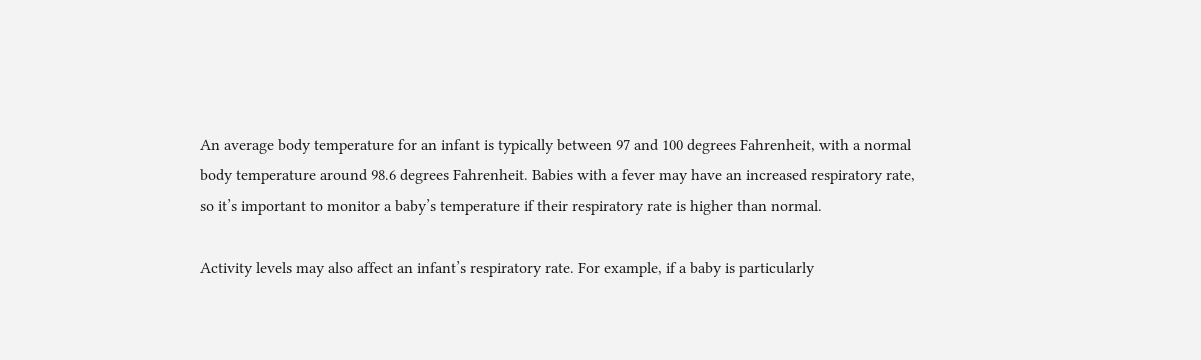An average body temperature for an infant is typically between 97 and 100 degrees Fahrenheit, with a normal body temperature around 98.6 degrees Fahrenheit. Babies with a fever may have an increased respiratory rate, so it’s important to monitor a baby’s temperature if their respiratory rate is higher than normal.

Activity levels may also affect an infant’s respiratory rate. For example, if a baby is particularly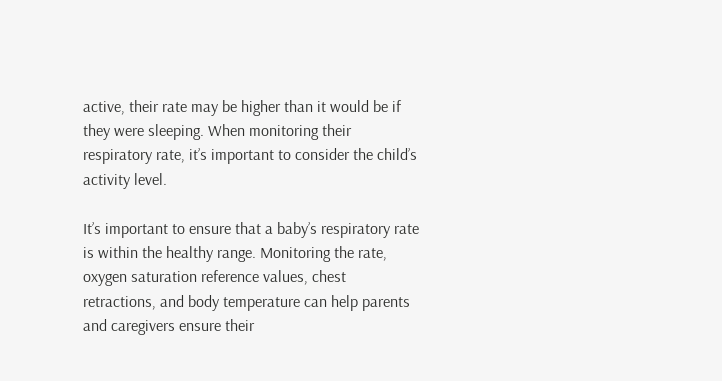active, their rate may be higher than it would be if they were sleeping. When monitoring their respiratory rate, it’s important to consider the child’s activity level.

It’s important to ensure that a baby’s respiratory rate is within the healthy range. Monitoring the rate, oxygen saturation reference values, chest retractions, and body temperature can help parents and caregivers ensure their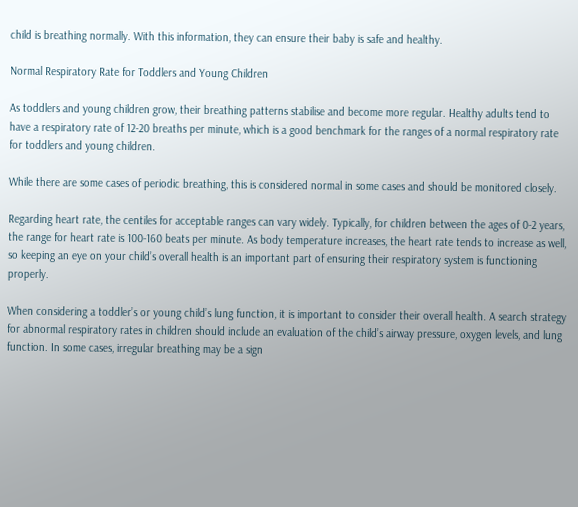child is breathing normally. With this information, they can ensure their baby is safe and healthy.

Normal Respiratory Rate for Toddlers and Young Children

As toddlers and young children grow, their breathing patterns stabilise and become more regular. Healthy adults tend to have a respiratory rate of 12-20 breaths per minute, which is a good benchmark for the ranges of a normal respiratory rate for toddlers and young children.

While there are some cases of periodic breathing, this is considered normal in some cases and should be monitored closely.

Regarding heart rate, the centiles for acceptable ranges can vary widely. Typically, for children between the ages of 0-2 years, the range for heart rate is 100-160 beats per minute. As body temperature increases, the heart rate tends to increase as well, so keeping an eye on your child’s overall health is an important part of ensuring their respiratory system is functioning properly.

When considering a toddler’s or young child’s lung function, it is important to consider their overall health. A search strategy for abnormal respiratory rates in children should include an evaluation of the child’s airway pressure, oxygen levels, and lung function. In some cases, irregular breathing may be a sign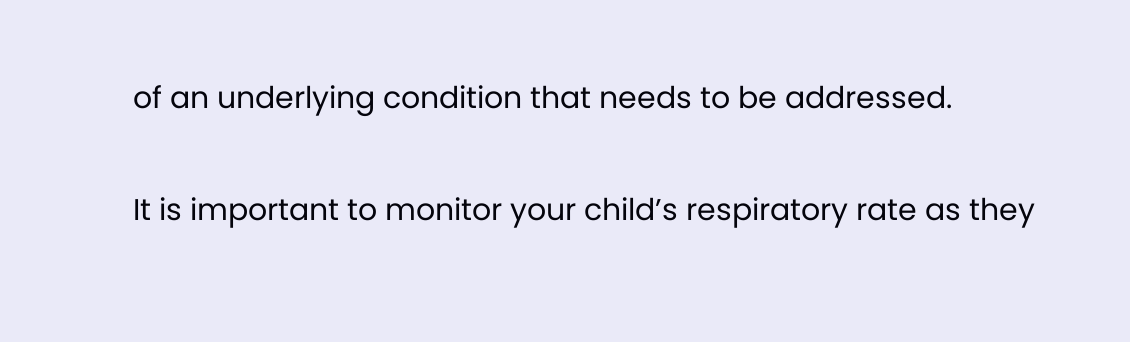of an underlying condition that needs to be addressed.

It is important to monitor your child’s respiratory rate as they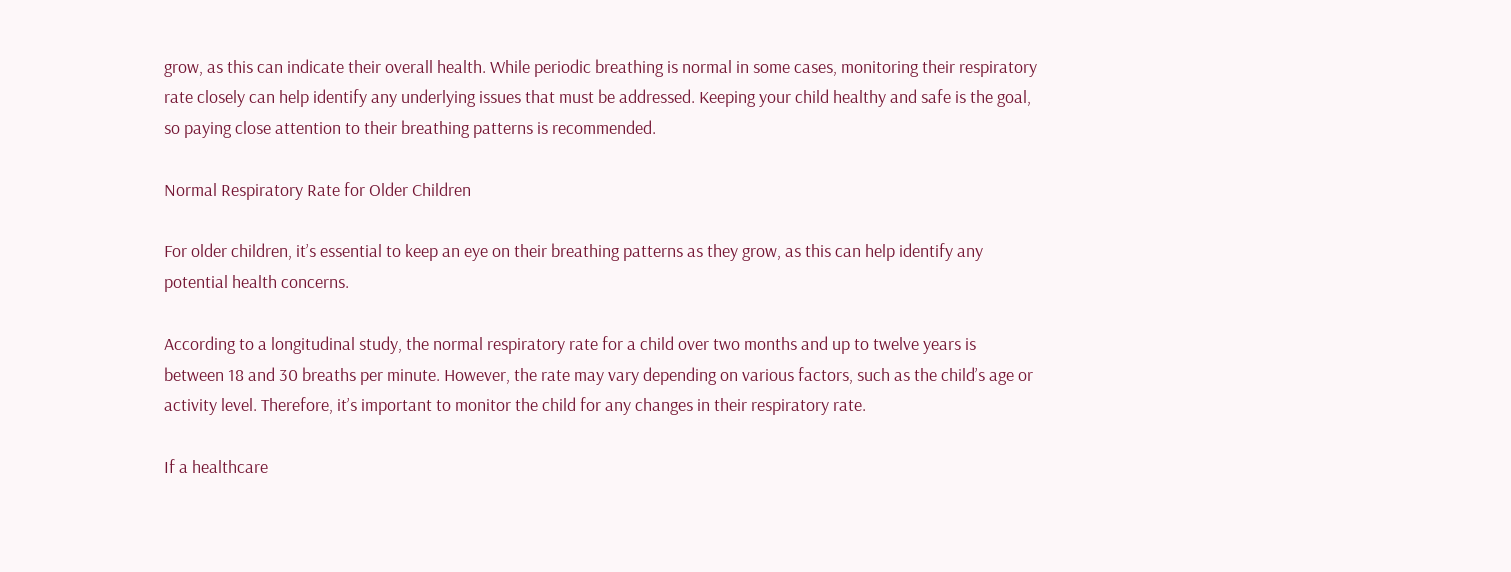grow, as this can indicate their overall health. While periodic breathing is normal in some cases, monitoring their respiratory rate closely can help identify any underlying issues that must be addressed. Keeping your child healthy and safe is the goal, so paying close attention to their breathing patterns is recommended.

Normal Respiratory Rate for Older Children

For older children, it’s essential to keep an eye on their breathing patterns as they grow, as this can help identify any potential health concerns.

According to a longitudinal study, the normal respiratory rate for a child over two months and up to twelve years is between 18 and 30 breaths per minute. However, the rate may vary depending on various factors, such as the child’s age or activity level. Therefore, it’s important to monitor the child for any changes in their respiratory rate.

If a healthcare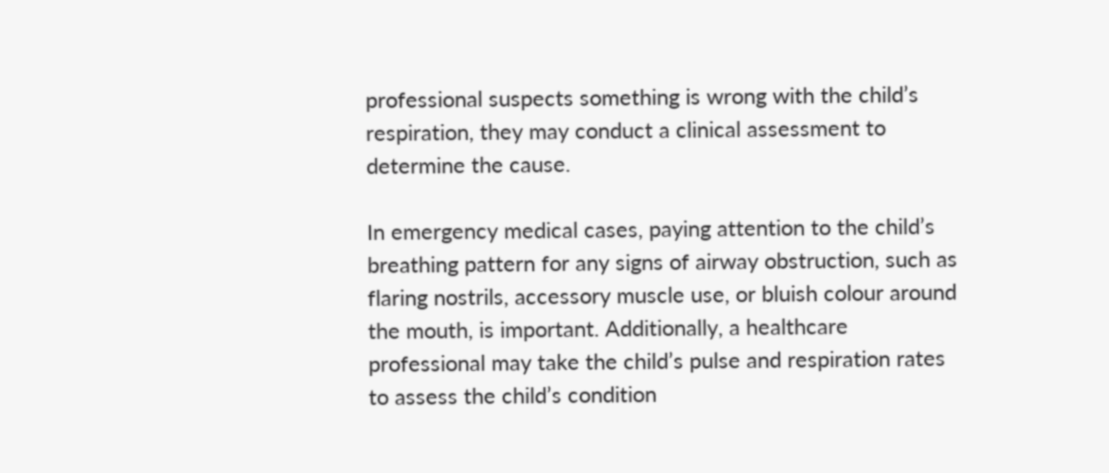professional suspects something is wrong with the child’s respiration, they may conduct a clinical assessment to determine the cause.

In emergency medical cases, paying attention to the child’s breathing pattern for any signs of airway obstruction, such as flaring nostrils, accessory muscle use, or bluish colour around the mouth, is important. Additionally, a healthcare professional may take the child’s pulse and respiration rates to assess the child’s condition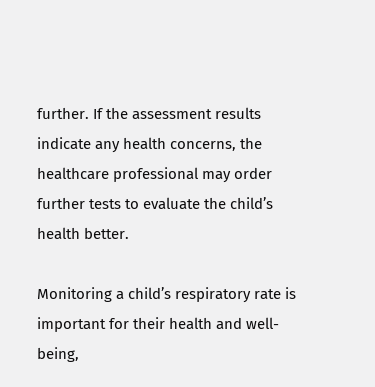further. If the assessment results indicate any health concerns, the healthcare professional may order further tests to evaluate the child’s health better.

Monitoring a child’s respiratory rate is important for their health and well-being,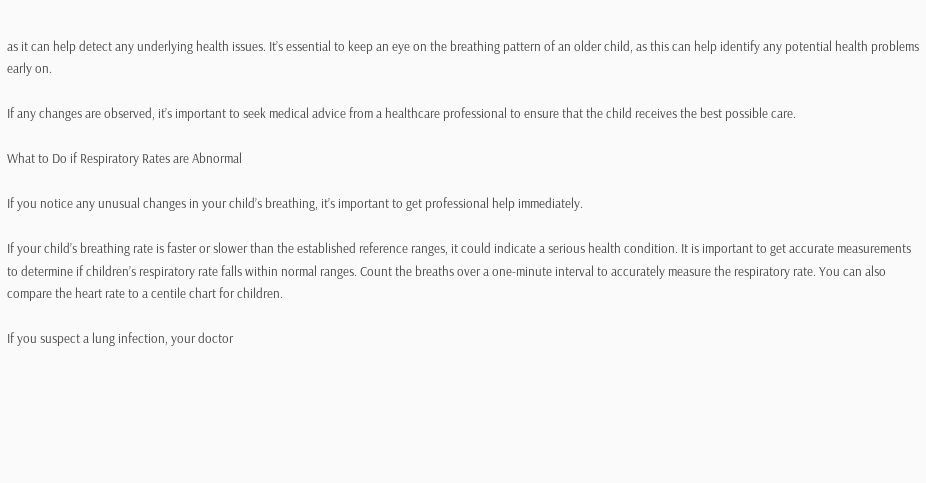as it can help detect any underlying health issues. It’s essential to keep an eye on the breathing pattern of an older child, as this can help identify any potential health problems early on.

If any changes are observed, it’s important to seek medical advice from a healthcare professional to ensure that the child receives the best possible care.

What to Do if Respiratory Rates are Abnormal

If you notice any unusual changes in your child’s breathing, it’s important to get professional help immediately.

If your child’s breathing rate is faster or slower than the established reference ranges, it could indicate a serious health condition. It is important to get accurate measurements to determine if children’s respiratory rate falls within normal ranges. Count the breaths over a one-minute interval to accurately measure the respiratory rate. You can also compare the heart rate to a centile chart for children.

If you suspect a lung infection, your doctor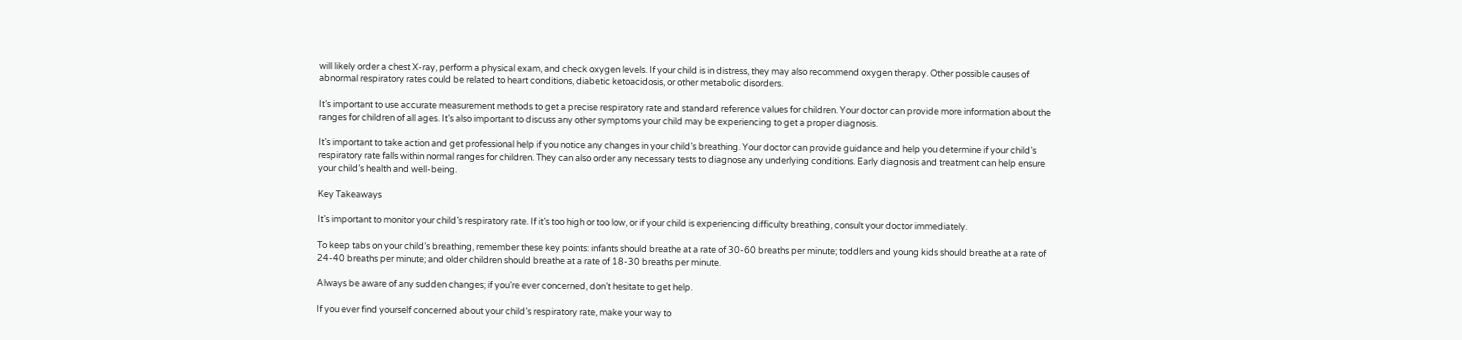will likely order a chest X-ray, perform a physical exam, and check oxygen levels. If your child is in distress, they may also recommend oxygen therapy. Other possible causes of abnormal respiratory rates could be related to heart conditions, diabetic ketoacidosis, or other metabolic disorders.

It’s important to use accurate measurement methods to get a precise respiratory rate and standard reference values for children. Your doctor can provide more information about the ranges for children of all ages. It’s also important to discuss any other symptoms your child may be experiencing to get a proper diagnosis.

It’s important to take action and get professional help if you notice any changes in your child’s breathing. Your doctor can provide guidance and help you determine if your child’s respiratory rate falls within normal ranges for children. They can also order any necessary tests to diagnose any underlying conditions. Early diagnosis and treatment can help ensure your child’s health and well-being.

Key Takeaways

It’s important to monitor your child’s respiratory rate. If it’s too high or too low, or if your child is experiencing difficulty breathing, consult your doctor immediately.

To keep tabs on your child’s breathing, remember these key points: infants should breathe at a rate of 30-60 breaths per minute; toddlers and young kids should breathe at a rate of 24-40 breaths per minute; and older children should breathe at a rate of 18-30 breaths per minute.

Always be aware of any sudden changes; if you’re ever concerned, don’t hesitate to get help.

If you ever find yourself concerned about your child’s respiratory rate, make your way to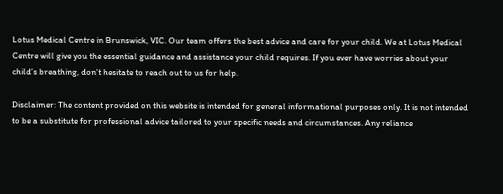Lotus Medical Centre in Brunswick, VIC. Our team offers the best advice and care for your child. We at Lotus Medical Centre will give you the essential guidance and assistance your child requires. If you ever have worries about your child’s breathing, don’t hesitate to reach out to us for help.

Disclaimer: The content provided on this website is intended for general informational purposes only. It is not intended to be a substitute for professional advice tailored to your specific needs and circumstances. Any reliance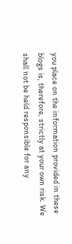you place on the information provided in these blogs is, therefore, strictly at your own risk. We shall not be held responsible for any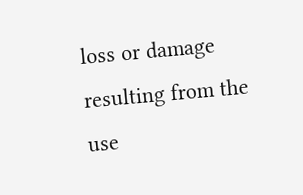loss or damage resulting from the use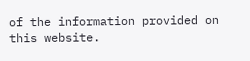of the information provided on this website.